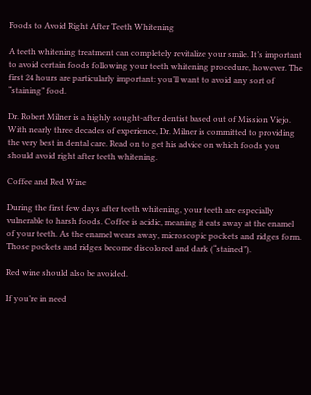Foods to Avoid Right After Teeth Whitening

A teeth whitening treatment can completely revitalize your smile. It’s important to avoid certain foods following your teeth whitening procedure, however. The first 24 hours are particularly important: you’ll want to avoid any sort of “staining” food.

Dr. Robert Milner is a highly sought-after dentist based out of Mission Viejo. With nearly three decades of experience, Dr. Milner is committed to providing the very best in dental care. Read on to get his advice on which foods you should avoid right after teeth whitening.

Coffee and Red Wine

During the first few days after teeth whitening, your teeth are especially vulnerable to harsh foods. Coffee is acidic, meaning it eats away at the enamel of your teeth. As the enamel wears away, microscopic pockets and ridges form. Those pockets and ridges become discolored and dark (“stained”).

Red wine should also be avoided.

If you’re in need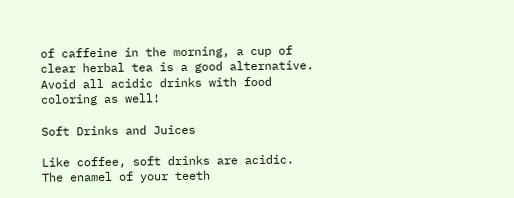of caffeine in the morning, a cup of clear herbal tea is a good alternative. Avoid all acidic drinks with food coloring as well!

Soft Drinks and Juices

Like coffee, soft drinks are acidic. The enamel of your teeth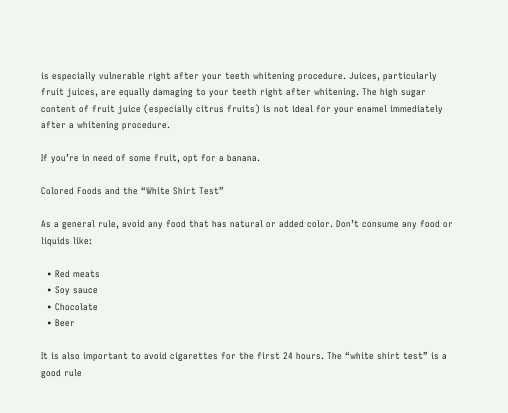is especially vulnerable right after your teeth whitening procedure. Juices, particularly fruit juices, are equally damaging to your teeth right after whitening. The high sugar content of fruit juice (especially citrus fruits) is not ideal for your enamel immediately after a whitening procedure.

If you’re in need of some fruit, opt for a banana.

Colored Foods and the “White Shirt Test”

As a general rule, avoid any food that has natural or added color. Don’t consume any food or liquids like:

  • Red meats
  • Soy sauce
  • Chocolate
  • Beer

It is also important to avoid cigarettes for the first 24 hours. The “white shirt test” is a good rule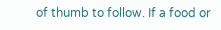of thumb to follow. If a food or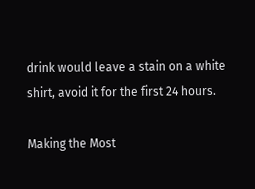drink would leave a stain on a white shirt, avoid it for the first 24 hours.

Making the Most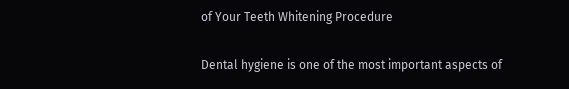of Your Teeth Whitening Procedure

Dental hygiene is one of the most important aspects of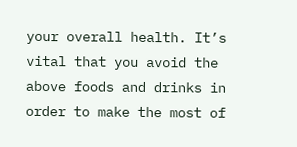your overall health. It’s vital that you avoid the above foods and drinks in order to make the most of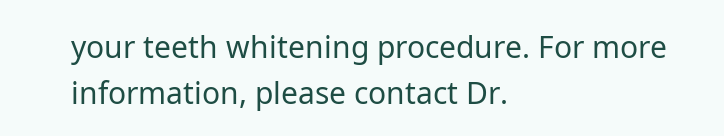your teeth whitening procedure. For more information, please contact Dr.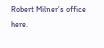Robert Milner’s office here.